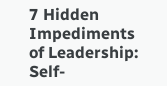7 Hidden Impediments of Leadership: Self-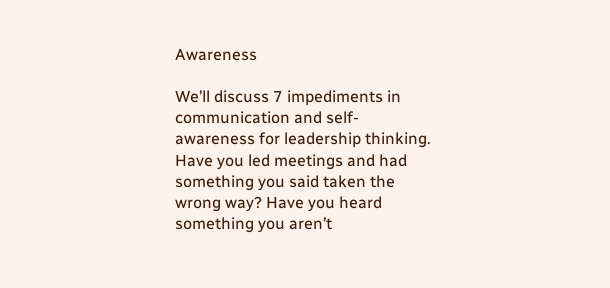Awareness

We’ll discuss 7 impediments in communication and self-awareness for leadership thinking. Have you led meetings and had something you said taken the wrong way? Have you heard something you aren’t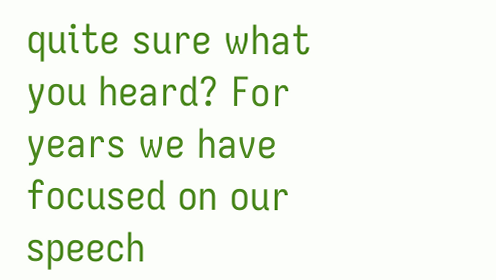quite sure what you heard? For years we have focused on our speech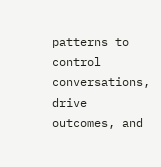patterns to control conversations, drive outcomes, and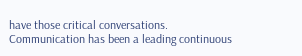have those critical conversations. Communication has been a leading continuous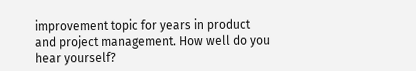improvement topic for years in product and project management. How well do you hear yourself?